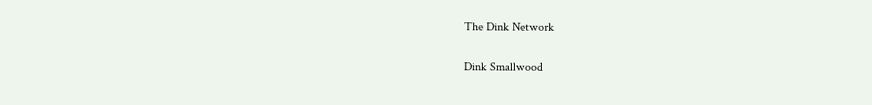The Dink Network

Dink Smallwood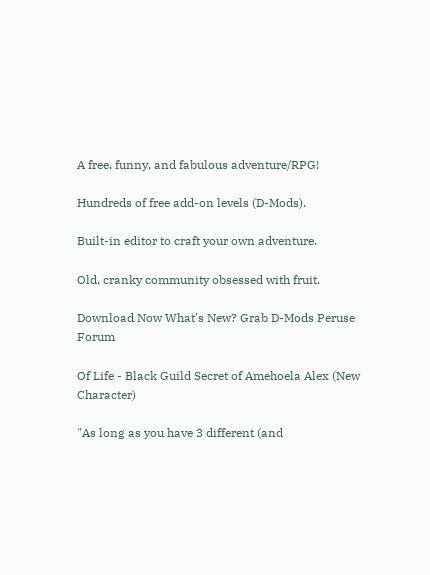A free, funny, and fabulous adventure/RPG!

Hundreds of free add-on levels (D-Mods).

Built-in editor to craft your own adventure.

Old, cranky community obsessed with fruit.

Download Now What's New? Grab D-Mods Peruse Forum

Of Life - Black Guild Secret of Amehoela Alex (New Character)

"As long as you have 3 different (and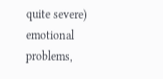quite severe) emotional problems,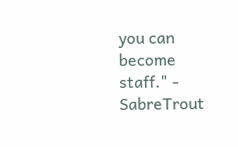you can become staff." - SabreTrout